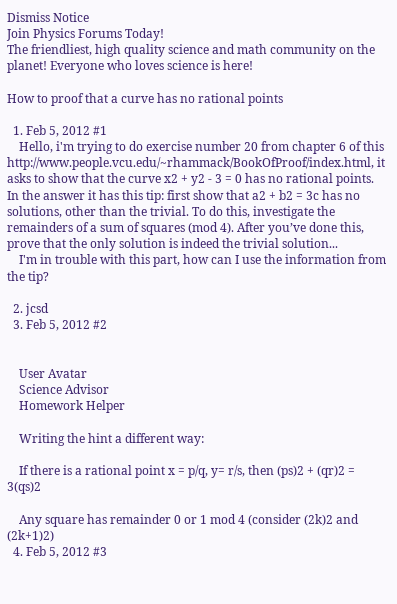Dismiss Notice
Join Physics Forums Today!
The friendliest, high quality science and math community on the planet! Everyone who loves science is here!

How to proof that a curve has no rational points

  1. Feb 5, 2012 #1
    Hello, i'm trying to do exercise number 20 from chapter 6 of this http://www.people.vcu.edu/~rhammack/BookOfProof/index.html, it asks to show that the curve x2 + y2 - 3 = 0 has no rational points. In the answer it has this tip: first show that a2 + b2 = 3c has no solutions, other than the trivial. To do this, investigate the remainders of a sum of squares (mod 4). After you’ve done this, prove that the only solution is indeed the trivial solution...
    I'm in trouble with this part, how can I use the information from the tip?

  2. jcsd
  3. Feb 5, 2012 #2


    User Avatar
    Science Advisor
    Homework Helper

    Writing the hint a different way:

    If there is a rational point x = p/q, y= r/s, then (ps)2 + (qr)2 = 3(qs)2

    Any square has remainder 0 or 1 mod 4 (consider (2k)2 and (2k+1)2)
  4. Feb 5, 2012 #3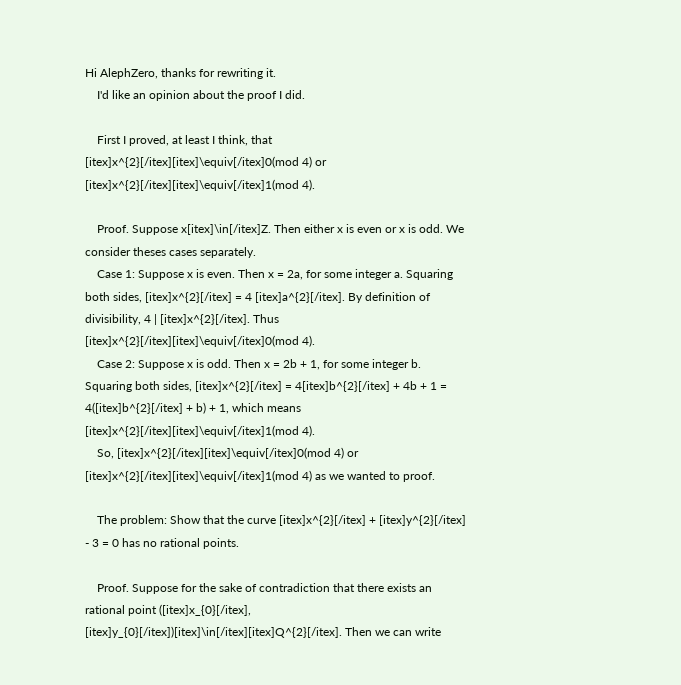Hi AlephZero, thanks for rewriting it.
    I'd like an opinion about the proof I did.

    First I proved, at least I think, that [itex]x^{2}[/itex][itex]\equiv[/itex]0(mod 4) or [itex]x^{2}[/itex][itex]\equiv[/itex]1(mod 4).

    Proof. Suppose x[itex]\in[/itex]Z. Then either x is even or x is odd. We consider theses cases separately.
    Case 1: Suppose x is even. Then x = 2a, for some integer a. Squaring both sides, [itex]x^{2}[/itex] = 4 [itex]a^{2}[/itex]. By definition of divisibility, 4 | [itex]x^{2}[/itex]. Thus [itex]x^{2}[/itex][itex]\equiv[/itex]0(mod 4).
    Case 2: Suppose x is odd. Then x = 2b + 1, for some integer b. Squaring both sides, [itex]x^{2}[/itex] = 4[itex]b^{2}[/itex] + 4b + 1 = 4([itex]b^{2}[/itex] + b) + 1, which means [itex]x^{2}[/itex][itex]\equiv[/itex]1(mod 4).
    So, [itex]x^{2}[/itex][itex]\equiv[/itex]0(mod 4) or [itex]x^{2}[/itex][itex]\equiv[/itex]1(mod 4) as we wanted to proof.

    The problem: Show that the curve [itex]x^{2}[/itex] + [itex]y^{2}[/itex] - 3 = 0 has no rational points.

    Proof. Suppose for the sake of contradiction that there exists an rational point ([itex]x_{0}[/itex], [itex]y_{0}[/itex])[itex]\in[/itex][itex]Q^{2}[/itex]. Then we can write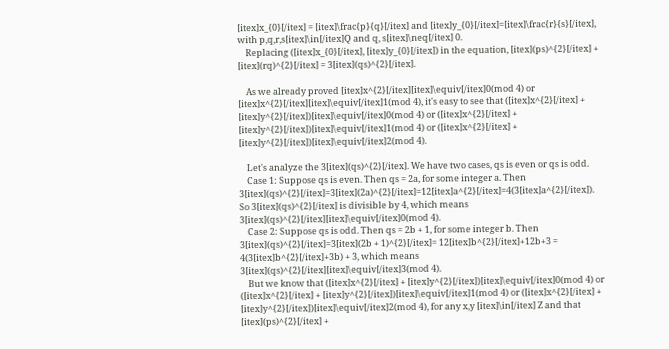[itex]x_{0}[/itex] = [itex]\frac{p}{q}[/itex] and [itex]y_{0}[/itex]=[itex]\frac{r}{s}[/itex], with p,q,r,s[itex]\in[/itex]Q and q, s[itex]\neq[/itex] 0.
    Replacing ([itex]x_{0}[/itex], [itex]y_{0}[/itex]) in the equation, [itex](ps)^{2}[/itex] + [itex](rq)^{2}[/itex] = 3[itex](qs)^{2}[/itex].

    As we already proved [itex]x^{2}[/itex][itex]\equiv[/itex]0(mod 4) or [itex]x^{2}[/itex][itex]\equiv[/itex]1(mod 4), it's easy to see that ([itex]x^{2}[/itex] + [itex]y^{2}[/itex])[itex]\equiv[/itex]0(mod 4) or ([itex]x^{2}[/itex] + [itex]y^{2}[/itex])[itex]\equiv[/itex]1(mod 4) or ([itex]x^{2}[/itex] + [itex]y^{2}[/itex])[itex]\equiv[/itex]2(mod 4).

    Let's analyze the 3[itex](qs)^{2}[/itex]. We have two cases, qs is even or qs is odd.
    Case 1: Suppose qs is even. Then qs = 2a, for some integer a. Then 3[itex](qs)^{2}[/itex]=3[itex](2a)^{2}[/itex]=12[itex]a^{2}[/itex]=4(3[itex]a^{2}[/itex]). So 3[itex](qs)^{2}[/itex] is divisible by 4, which means 3[itex](qs)^{2}[/itex][itex]\equiv[/itex]0(mod 4).
    Case 2: Suppose qs is odd. Then qs = 2b + 1, for some integer b. Then 3[itex](qs)^{2}[/itex]=3[itex](2b + 1)^{2}[/itex]= 12[itex]b^{2}[/itex]+12b+3 = 4(3[itex]b^{2}[/itex]+3b) + 3, which means 3[itex](qs)^{2}[/itex][itex]\equiv[/itex]3(mod 4).
    But we know that ([itex]x^{2}[/itex] + [itex]y^{2}[/itex])[itex]\equiv[/itex]0(mod 4) or ([itex]x^{2}[/itex] + [itex]y^{2}[/itex])[itex]\equiv[/itex]1(mod 4) or ([itex]x^{2}[/itex] + [itex]y^{2}[/itex])[itex]\equiv[/itex]2(mod 4), for any x,y [itex]\in[/itex] Z and that [itex](ps)^{2}[/itex] +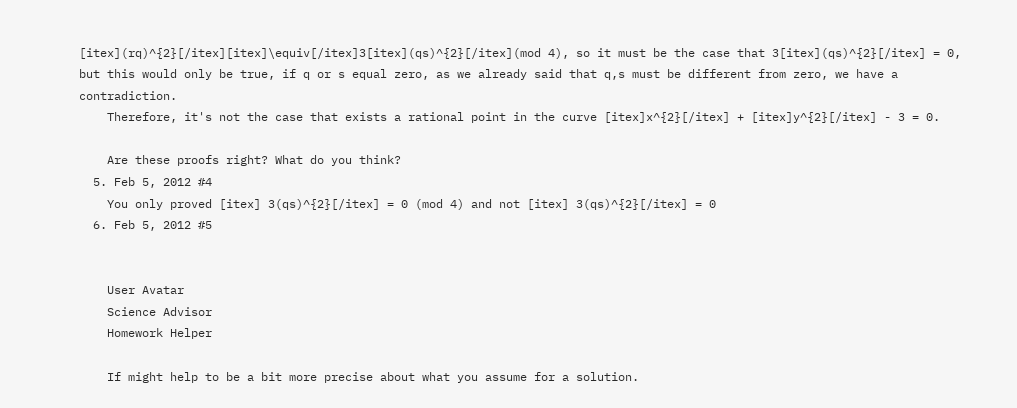[itex](rq)^{2}[/itex][itex]\equiv[/itex]3[itex](qs)^{2}[/itex](mod 4), so it must be the case that 3[itex](qs)^{2}[/itex] = 0, but this would only be true, if q or s equal zero, as we already said that q,s must be different from zero, we have a contradiction.
    Therefore, it's not the case that exists a rational point in the curve [itex]x^{2}[/itex] + [itex]y^{2}[/itex] - 3 = 0.

    Are these proofs right? What do you think?
  5. Feb 5, 2012 #4
    You only proved [itex] 3(qs)^{2}[/itex] = 0 (mod 4) and not [itex] 3(qs)^{2}[/itex] = 0
  6. Feb 5, 2012 #5


    User Avatar
    Science Advisor
    Homework Helper

    If might help to be a bit more precise about what you assume for a solution.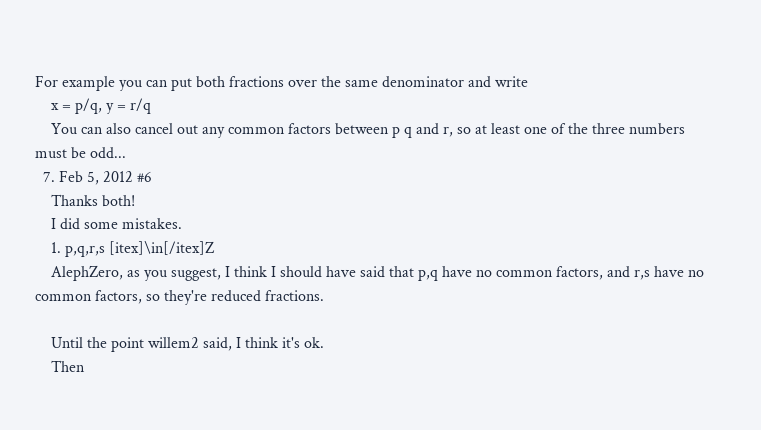For example you can put both fractions over the same denominator and write
    x = p/q, y = r/q
    You can also cancel out any common factors between p q and r, so at least one of the three numbers must be odd...
  7. Feb 5, 2012 #6
    Thanks both!
    I did some mistakes.
    1. p,q,r,s [itex]\in[/itex]Z
    AlephZero, as you suggest, I think I should have said that p,q have no common factors, and r,s have no common factors, so they're reduced fractions.

    Until the point willem2 said, I think it's ok.
    Then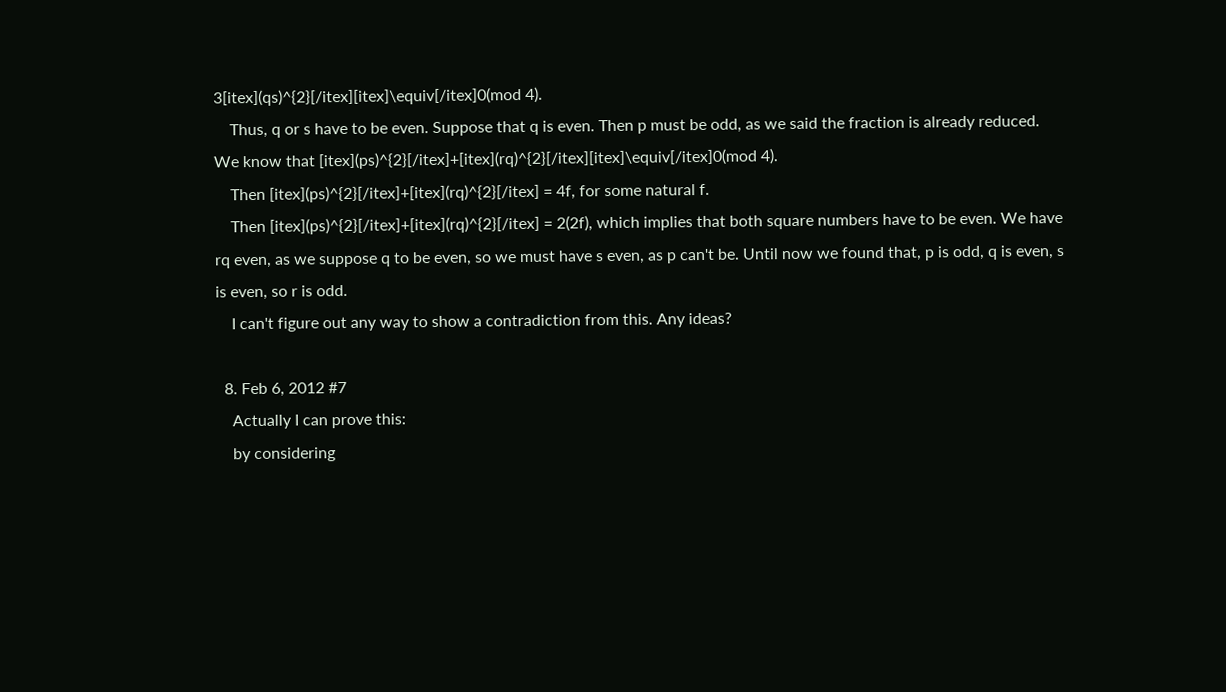3[itex](qs)^{2}[/itex][itex]\equiv[/itex]0(mod 4).
    Thus, q or s have to be even. Suppose that q is even. Then p must be odd, as we said the fraction is already reduced. We know that [itex](ps)^{2}[/itex]+[itex](rq)^{2}[/itex][itex]\equiv[/itex]0(mod 4).
    Then [itex](ps)^{2}[/itex]+[itex](rq)^{2}[/itex] = 4f, for some natural f.
    Then [itex](ps)^{2}[/itex]+[itex](rq)^{2}[/itex] = 2(2f), which implies that both square numbers have to be even. We have rq even, as we suppose q to be even, so we must have s even, as p can't be. Until now we found that, p is odd, q is even, s is even, so r is odd.
    I can't figure out any way to show a contradiction from this. Any ideas?

  8. Feb 6, 2012 #7
    Actually I can prove this:
    by considering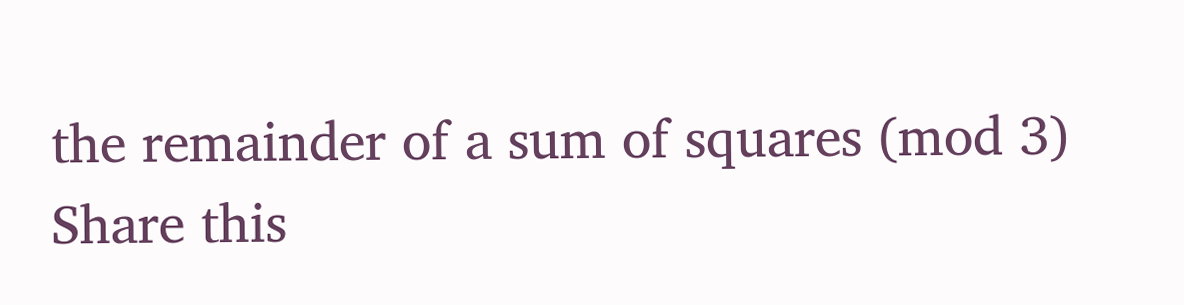the remainder of a sum of squares (mod 3)
Share this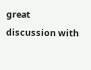great discussion with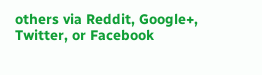others via Reddit, Google+, Twitter, or Facebook